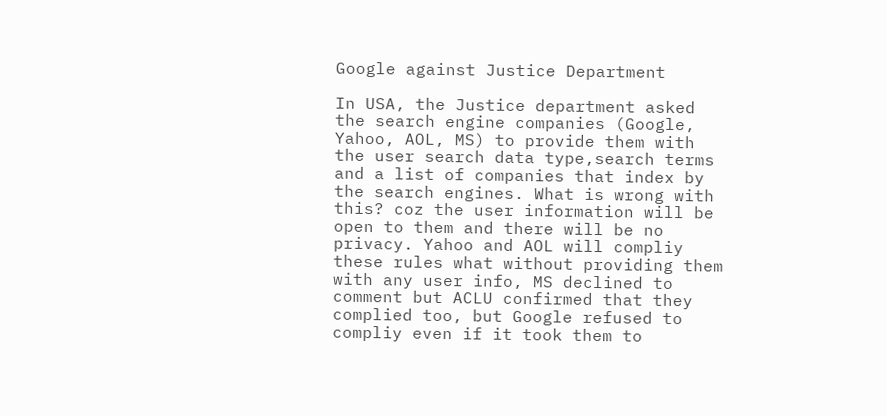Google against Justice Department

In USA, the Justice department asked the search engine companies (Google, Yahoo, AOL, MS) to provide them with the user search data type,search terms and a list of companies that index by the search engines. What is wrong with this? coz the user information will be open to them and there will be no privacy. Yahoo and AOL will compliy these rules what without providing them with any user info, MS declined to comment but ACLU confirmed that they complied too, but Google refused to compliy even if it took them to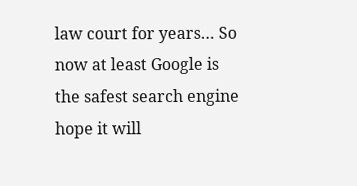law court for years… So now at least Google is the safest search engine hope it will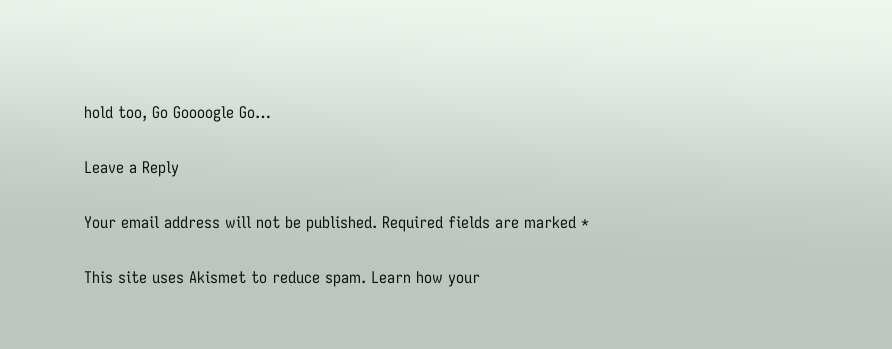hold too, Go Goooogle Go…

Leave a Reply

Your email address will not be published. Required fields are marked *

This site uses Akismet to reduce spam. Learn how your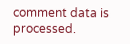comment data is processed.